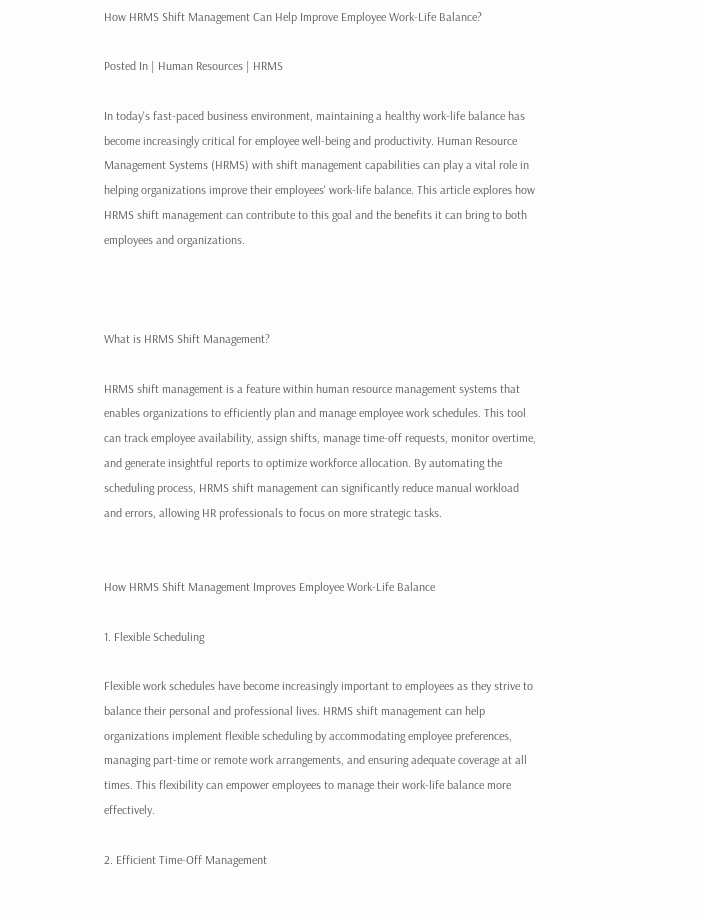How HRMS Shift Management Can Help Improve Employee Work-Life Balance?

Posted In | Human Resources | HRMS

In today's fast-paced business environment, maintaining a healthy work-life balance has become increasingly critical for employee well-being and productivity. Human Resource Management Systems (HRMS) with shift management capabilities can play a vital role in helping organizations improve their employees' work-life balance. This article explores how HRMS shift management can contribute to this goal and the benefits it can bring to both employees and organizations.



What is HRMS Shift Management?

HRMS shift management is a feature within human resource management systems that enables organizations to efficiently plan and manage employee work schedules. This tool can track employee availability, assign shifts, manage time-off requests, monitor overtime, and generate insightful reports to optimize workforce allocation. By automating the scheduling process, HRMS shift management can significantly reduce manual workload and errors, allowing HR professionals to focus on more strategic tasks.


How HRMS Shift Management Improves Employee Work-Life Balance

1. Flexible Scheduling

Flexible work schedules have become increasingly important to employees as they strive to balance their personal and professional lives. HRMS shift management can help organizations implement flexible scheduling by accommodating employee preferences, managing part-time or remote work arrangements, and ensuring adequate coverage at all times. This flexibility can empower employees to manage their work-life balance more effectively.

2. Efficient Time-Off Management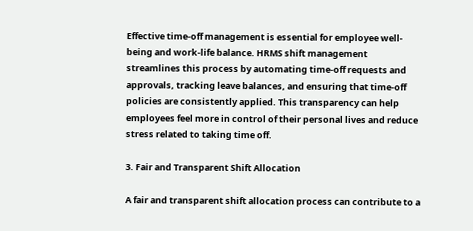Effective time-off management is essential for employee well-being and work-life balance. HRMS shift management streamlines this process by automating time-off requests and approvals, tracking leave balances, and ensuring that time-off policies are consistently applied. This transparency can help employees feel more in control of their personal lives and reduce stress related to taking time off.

3. Fair and Transparent Shift Allocation

A fair and transparent shift allocation process can contribute to a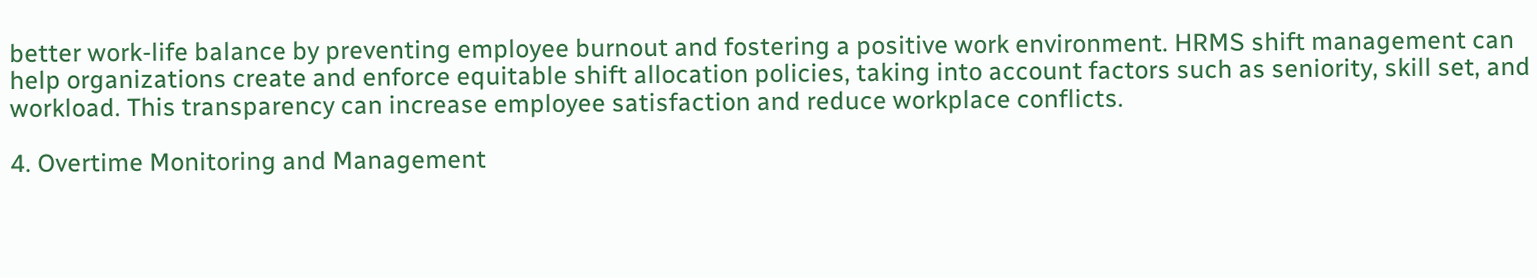better work-life balance by preventing employee burnout and fostering a positive work environment. HRMS shift management can help organizations create and enforce equitable shift allocation policies, taking into account factors such as seniority, skill set, and workload. This transparency can increase employee satisfaction and reduce workplace conflicts.

4. Overtime Monitoring and Management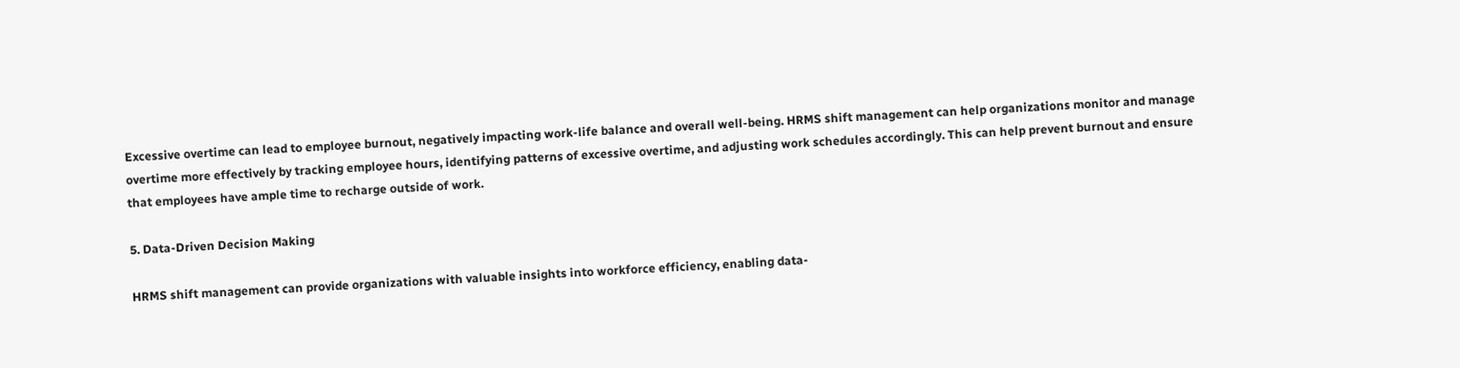Excessive overtime can lead to employee burnout, negatively impacting work-life balance and overall well-being. HRMS shift management can help organizations monitor and manage overtime more effectively by tracking employee hours, identifying patterns of excessive overtime, and adjusting work schedules accordingly. This can help prevent burnout and ensure that employees have ample time to recharge outside of work.

5. Data-Driven Decision Making

HRMS shift management can provide organizations with valuable insights into workforce efficiency, enabling data-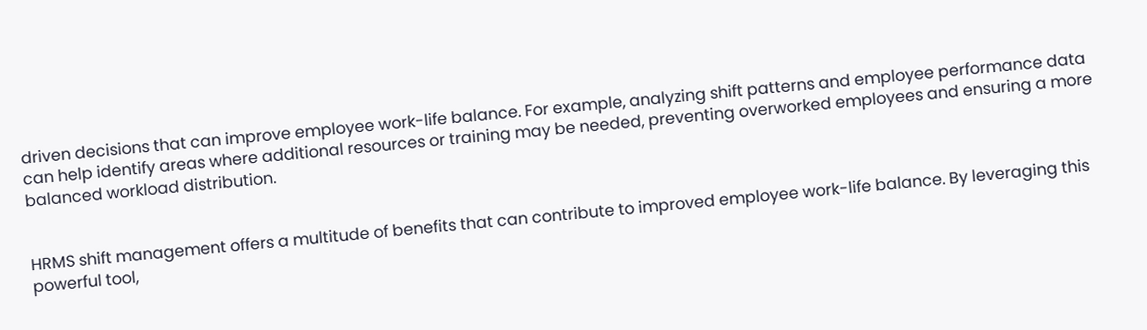driven decisions that can improve employee work-life balance. For example, analyzing shift patterns and employee performance data can help identify areas where additional resources or training may be needed, preventing overworked employees and ensuring a more balanced workload distribution.


HRMS shift management offers a multitude of benefits that can contribute to improved employee work-life balance. By leveraging this powerful tool,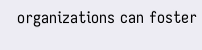organizations can foster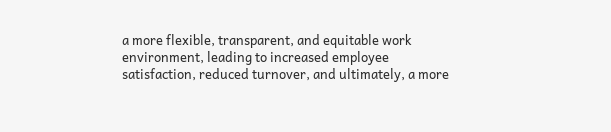a more flexible, transparent, and equitable work environment, leading to increased employee satisfaction, reduced turnover, and ultimately, a more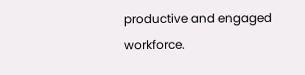productive and engaged workforce.